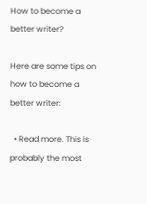How to become a better writer?

Here are some tips on how to become a better writer:

  • Read more. This is probably the most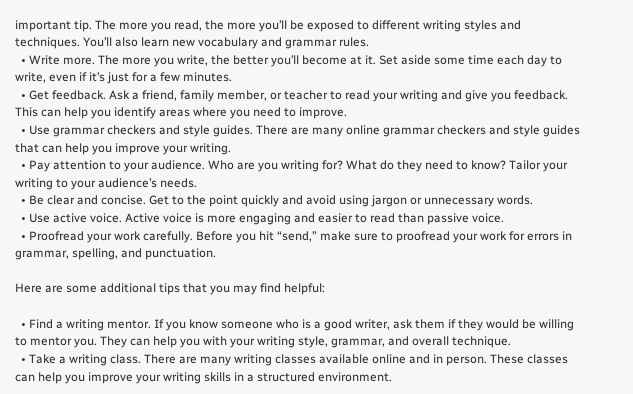important tip. The more you read, the more you’ll be exposed to different writing styles and techniques. You’ll also learn new vocabulary and grammar rules.
  • Write more. The more you write, the better you’ll become at it. Set aside some time each day to write, even if it’s just for a few minutes.
  • Get feedback. Ask a friend, family member, or teacher to read your writing and give you feedback. This can help you identify areas where you need to improve.
  • Use grammar checkers and style guides. There are many online grammar checkers and style guides that can help you improve your writing.
  • Pay attention to your audience. Who are you writing for? What do they need to know? Tailor your writing to your audience’s needs.
  • Be clear and concise. Get to the point quickly and avoid using jargon or unnecessary words.
  • Use active voice. Active voice is more engaging and easier to read than passive voice.
  • Proofread your work carefully. Before you hit “send,” make sure to proofread your work for errors in grammar, spelling, and punctuation.

Here are some additional tips that you may find helpful:

  • Find a writing mentor. If you know someone who is a good writer, ask them if they would be willing to mentor you. They can help you with your writing style, grammar, and overall technique.
  • Take a writing class. There are many writing classes available online and in person. These classes can help you improve your writing skills in a structured environment.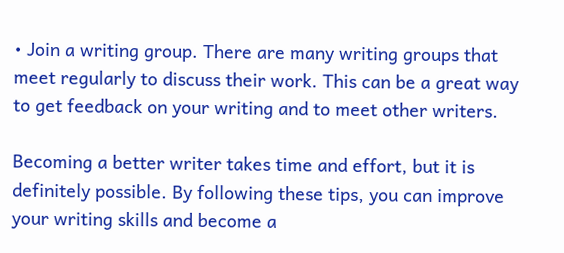• Join a writing group. There are many writing groups that meet regularly to discuss their work. This can be a great way to get feedback on your writing and to meet other writers.

Becoming a better writer takes time and effort, but it is definitely possible. By following these tips, you can improve your writing skills and become a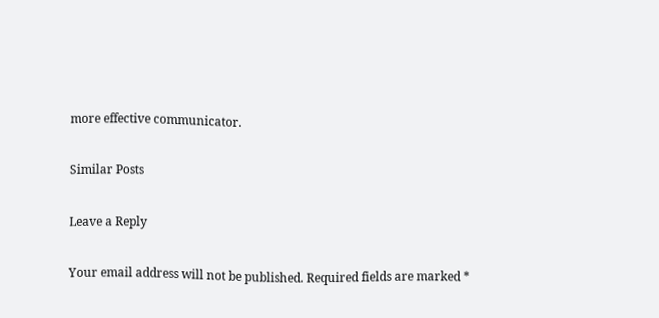more effective communicator.

Similar Posts

Leave a Reply

Your email address will not be published. Required fields are marked *